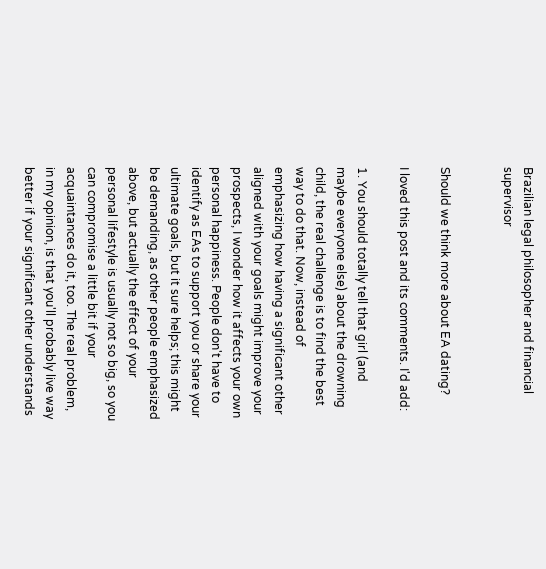Brazilian legal philosopher and financial supervisor


Should we think more about EA dating?

I loved this post and its comments. I'd add:

1. You should totally tell that girl (and maybe everyone else) about the drowning child, the real challenge is to find the best way to do that. Now, instead of emphasizing how having a significant other aligned with your goals might improve your prospects, I wonder how it affects your own personal happiness. People don't have to identify as EAs to support you or share your ultimate goals, but it sure helps; this might be demanding, as other people emphasized above, but actually the effect of your personal lifestyle is usually not so big, so you can compromise a little bit if your acquaintances do it, too. The real problem, in my opinion, is that you'll probably live way better if your significant other understands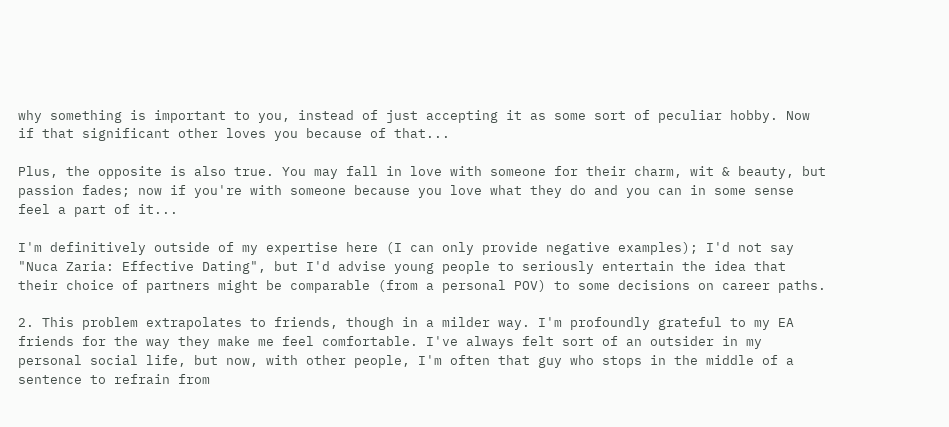why something is important to you, instead of just accepting it as some sort of peculiar hobby. Now if that significant other loves you because of that...

Plus, the opposite is also true. You may fall in love with someone for their charm, wit & beauty, but passion fades; now if you're with someone because you love what they do and you can in some sense feel a part of it...

I'm definitively outside of my expertise here (I can only provide negative examples); I'd not say "Nuca Zaria: Effective Dating", but I'd advise young people to seriously entertain the idea that their choice of partners might be comparable (from a personal POV) to some decisions on career paths.

2. This problem extrapolates to friends, though in a milder way. I'm profoundly grateful to my EA friends for the way they make me feel comfortable. I've always felt sort of an outsider in my personal social life, but now, with other people, I'm often that guy who stops in the middle of a sentence to refrain from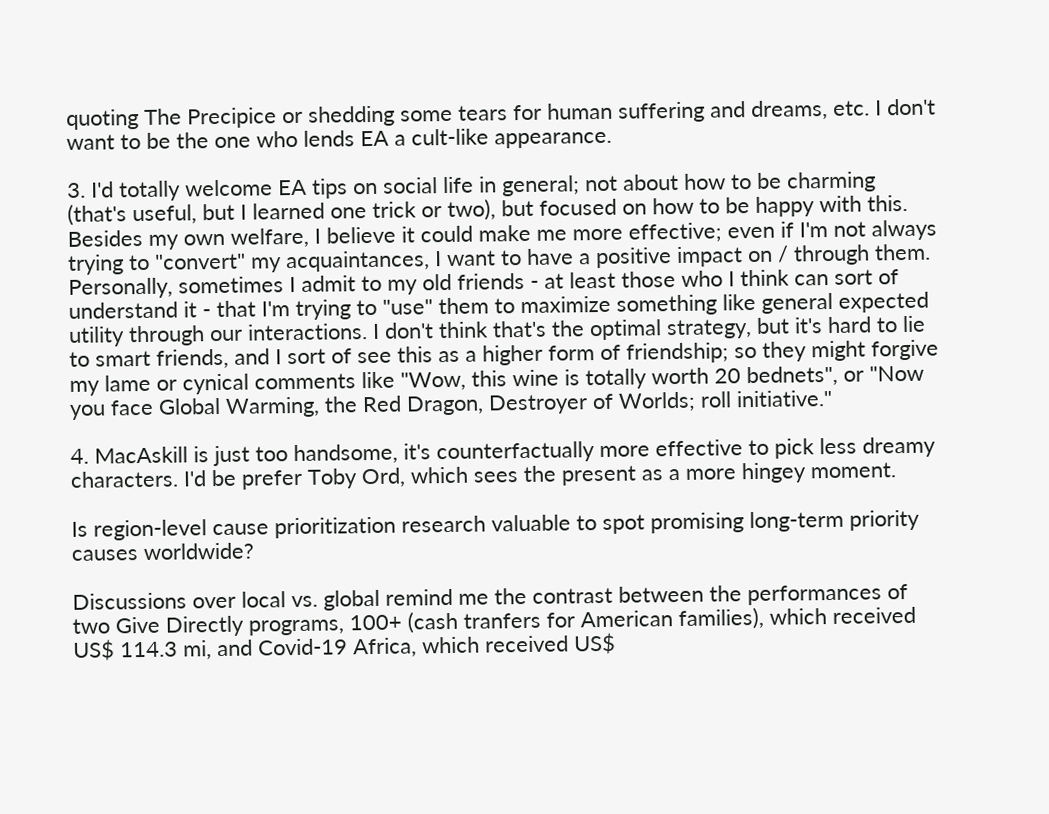quoting The Precipice or shedding some tears for human suffering and dreams, etc. I don't want to be the one who lends EA a cult-like appearance.

3. I'd totally welcome EA tips on social life in general; not about how to be charming (that's useful, but I learned one trick or two), but focused on how to be happy with this. Besides my own welfare, I believe it could make me more effective; even if I'm not always trying to "convert" my acquaintances, I want to have a positive impact on / through them. Personally, sometimes I admit to my old friends - at least those who I think can sort of understand it - that I'm trying to "use" them to maximize something like general expected utility through our interactions. I don't think that's the optimal strategy, but it's hard to lie to smart friends, and I sort of see this as a higher form of friendship; so they might forgive my lame or cynical comments like "Wow, this wine is totally worth 20 bednets", or "Now you face Global Warming, the Red Dragon, Destroyer of Worlds; roll initiative."

4. MacAskill is just too handsome, it's counterfactually more effective to pick less dreamy characters. I'd be prefer Toby Ord, which sees the present as a more hingey moment.

Is region-level cause prioritization research valuable to spot promising long-term priority causes worldwide?

Discussions over local vs. global remind me the contrast between the performances of two Give Directly programs, 100+ (cash tranfers for American families), which received US$ 114.3 mi, and Covid-19 Africa, which received US$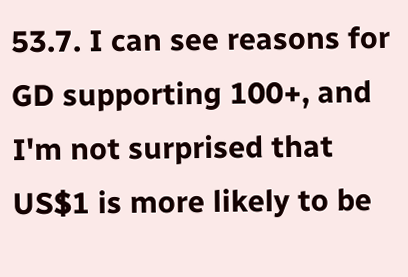53.7. I can see reasons for GD supporting 100+, and I'm not surprised that US$1 is more likely to be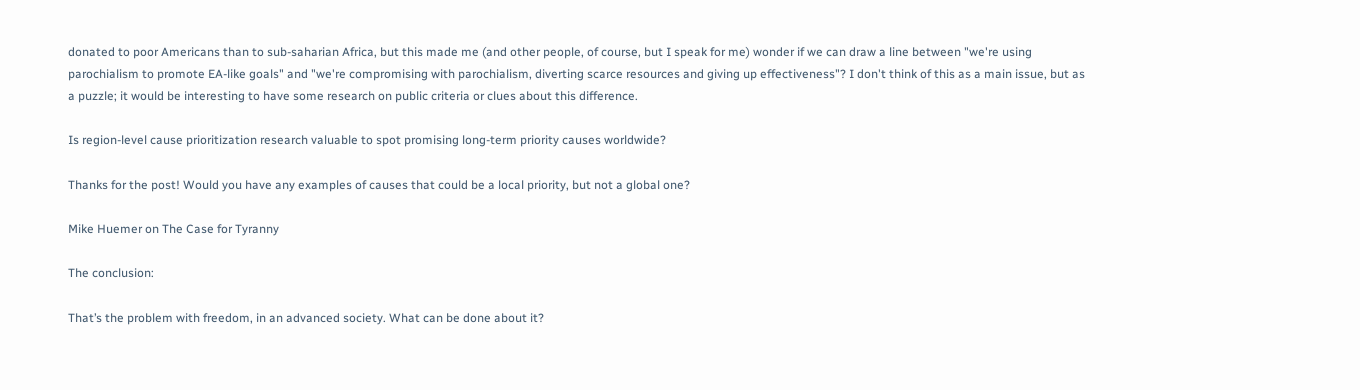donated to poor Americans than to sub-saharian Africa, but this made me (and other people, of course, but I speak for me) wonder if we can draw a line between "we're using parochialism to promote EA-like goals" and "we're compromising with parochialism, diverting scarce resources and giving up effectiveness"? I don't think of this as a main issue, but as a puzzle; it would be interesting to have some research on public criteria or clues about this difference.

Is region-level cause prioritization research valuable to spot promising long-term priority causes worldwide?

Thanks for the post! Would you have any examples of causes that could be a local priority, but not a global one?

Mike Huemer on The Case for Tyranny

The conclusion:

That’s the problem with freedom, in an advanced society. What can be done about it?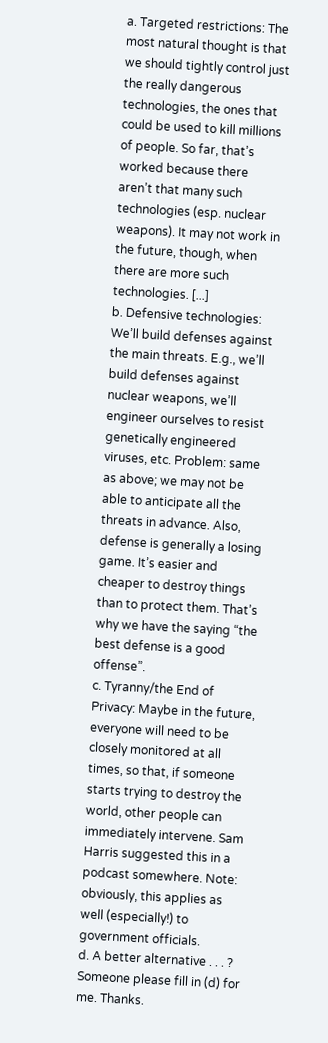a. Targeted restrictions: The most natural thought is that we should tightly control just the really dangerous technologies, the ones that could be used to kill millions of people. So far, that’s worked because there aren’t that many such technologies (esp. nuclear weapons). It may not work in the future, though, when there are more such technologies. [...]
b. Defensive technologies: We’ll build defenses against the main threats. E.g., we’ll build defenses against nuclear weapons, we’ll engineer ourselves to resist genetically engineered viruses, etc. Problem: same as above; we may not be able to anticipate all the threats in advance. Also, defense is generally a losing game. It’s easier and cheaper to destroy things than to protect them. That’s why we have the saying “the best defense is a good offense”.
c. Tyranny/the End of Privacy: Maybe in the future, everyone will need to be closely monitored at all times, so that, if someone starts trying to destroy the world, other people can immediately intervene. Sam Harris suggested this in a podcast somewhere. Note: obviously, this applies as well (especially!) to government officials.
d. A better alternative . . . ?
Someone please fill in (d) for me. Thanks.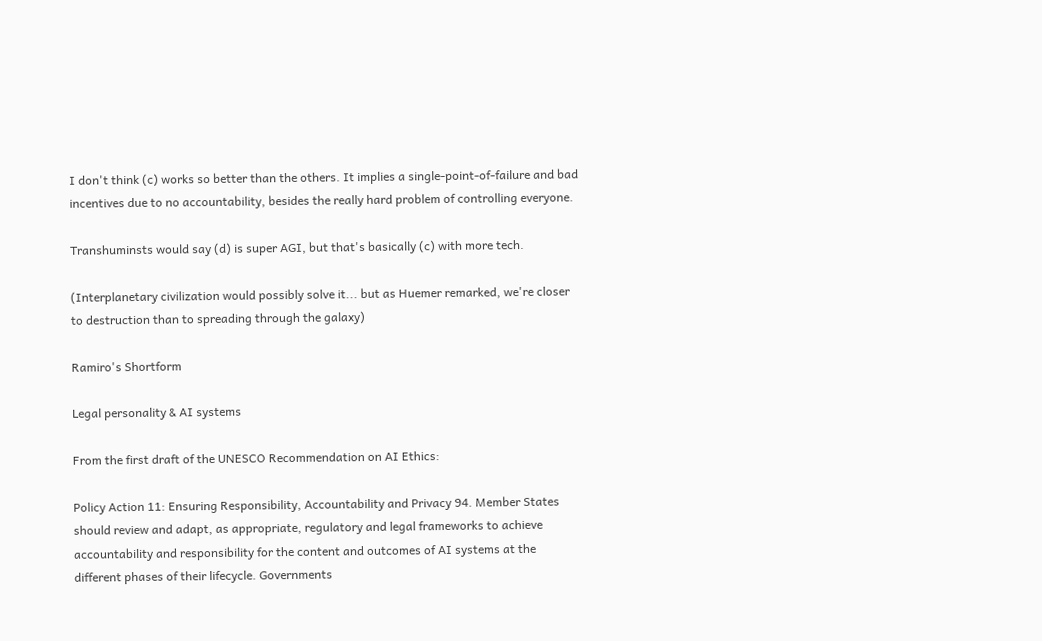I don't think (c) works so better than the others. It implies a single-point-of-failure and bad incentives due to no accountability, besides the really hard problem of controlling everyone.

Transhuminsts would say (d) is super AGI, but that's basically (c) with more tech.

(Interplanetary civilization would possibly solve it... but as Huemer remarked, we're closer to destruction than to spreading through the galaxy)

Ramiro's Shortform

Legal personality & AI systems

From the first draft of the UNESCO Recommendation on AI Ethics:

Policy Action 11: Ensuring Responsibility, Accountability and Privacy 94. Member States should review and adapt, as appropriate, regulatory and legal frameworks to achieve accountability and responsibility for the content and outcomes of AI systems at the different phases of their lifecycle. Governments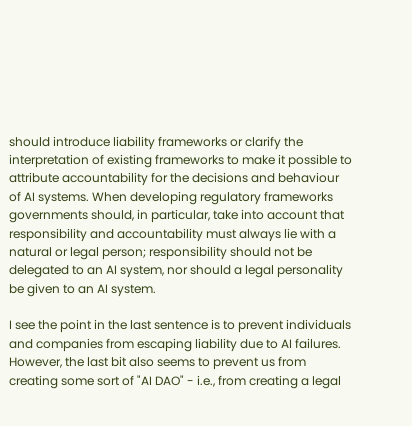should introduce liability frameworks or clarify the interpretation of existing frameworks to make it possible to attribute accountability for the decisions and behaviour of AI systems. When developing regulatory frameworks governments should, in particular, take into account that responsibility and accountability must always lie with a natural or legal person; responsibility should not be delegated to an AI system, nor should a legal personality be given to an AI system.

I see the point in the last sentence is to prevent individuals and companies from escaping liability due to AI failures. However, the last bit also seems to prevent us from creating some sort of "AI DAO" - i.e., from creating a legal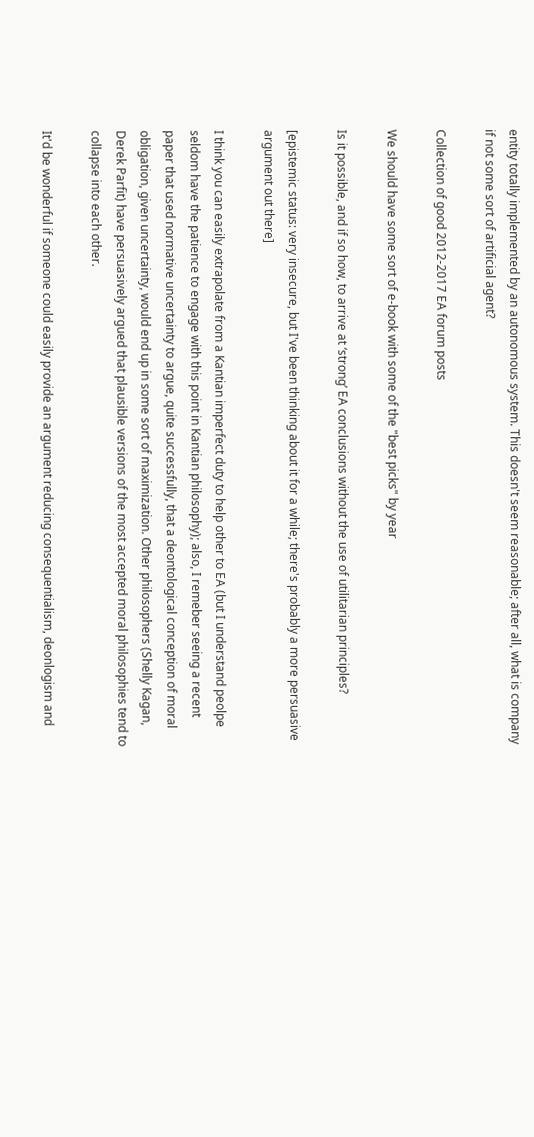entity totally implemented by an autonomous system. This doesn't seem reasonable; after all, what is company if not some sort of artificial agent?

Collection of good 2012-2017 EA forum posts

We should have some sort of e-book with some of the "best picks" by year

Is it possible, and if so how, to arrive at ‘strong’ EA conclusions without the use of utilitarian principles?

[epistemic status: very insecure, but I've been thinking about it for a while; there's probably a more persuasive argument out there]

I think you can easily extrapolate from a Kantian imperfect duty to help other to EA (but I understand peolpe seldom have the patience to engage with this point in Kantian philosophy); also, I remeber seeing a recent paper that used normative uncertainty to argue, quite successfully, that a deontological conception of moral obligation, given uncertainty, would end up in some sort of maximization. Other philosophers (Shelly Kagan, Derek Parfit) have persuasively argued that plausible versions of the most accepted moral philosophies tend to collapse into each other.

It'd be wonderful if someone could easily provide an argument reducing consequentialism, deonlogism and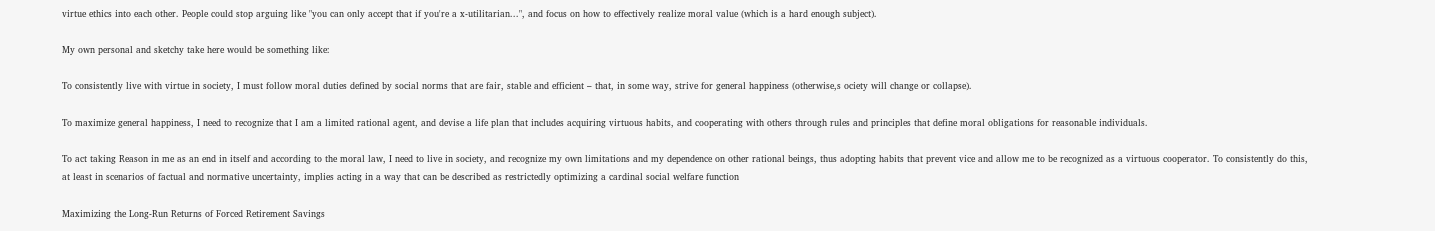virtue ethics into each other. People could stop arguing like "you can only accept that if you're a x-utilitarian...", and focus on how to effectively realize moral value (which is a hard enough subject).

My own personal and sketchy take here would be something like:

To consistently live with virtue in society, I must follow moral duties defined by social norms that are fair, stable and efficient – that, in some way, strive for general happiness (otherwise,s ociety will change or collapse).

To maximize general happiness, I need to recognize that I am a limited rational agent, and devise a life plan that includes acquiring virtuous habits, and cooperating with others through rules and principles that define moral obligations for reasonable individuals.

To act taking Reason in me as an end in itself and according to the moral law, I need to live in society, and recognize my own limitations and my dependence on other rational beings, thus adopting habits that prevent vice and allow me to be recognized as a virtuous cooperator. To consistently do this, at least in scenarios of factual and normative uncertainty, implies acting in a way that can be described as restrictedly optimizing a cardinal social welfare function

Maximizing the Long-Run Returns of Forced Retirement Savings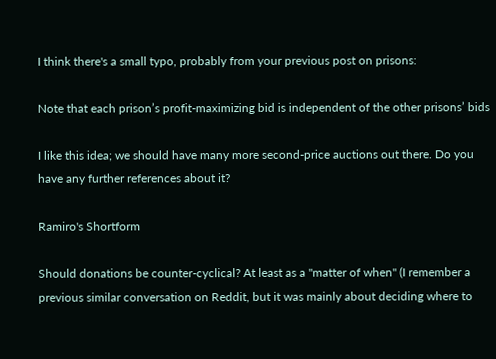I think there's a small typo, probably from your previous post on prisons:

Note that each prison’s profit-maximizing bid is independent of the other prisons’ bids

I like this idea; we should have many more second-price auctions out there. Do you have any further references about it?

Ramiro's Shortform

Should donations be counter-cyclical? At least as a "matter of when" (I remember a previous similar conversation on Reddit, but it was mainly about deciding where to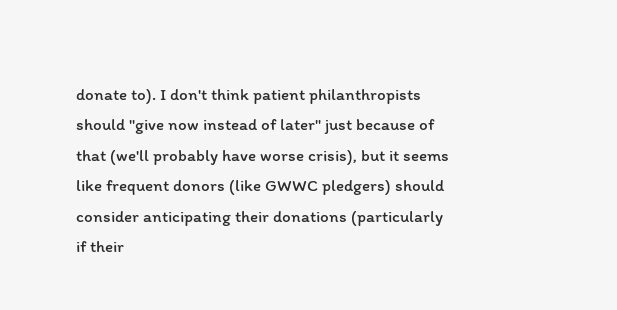donate to). I don't think patient philanthropists should "give now instead of later" just because of that (we'll probably have worse crisis), but it seems like frequent donors (like GWWC pledgers) should consider anticipating their donations (particularly if their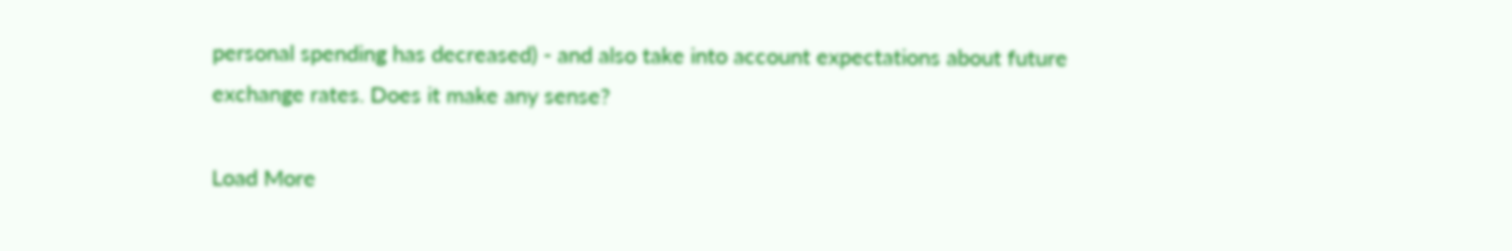personal spending has decreased) - and also take into account expectations about future exchange rates. Does it make any sense?

Load More